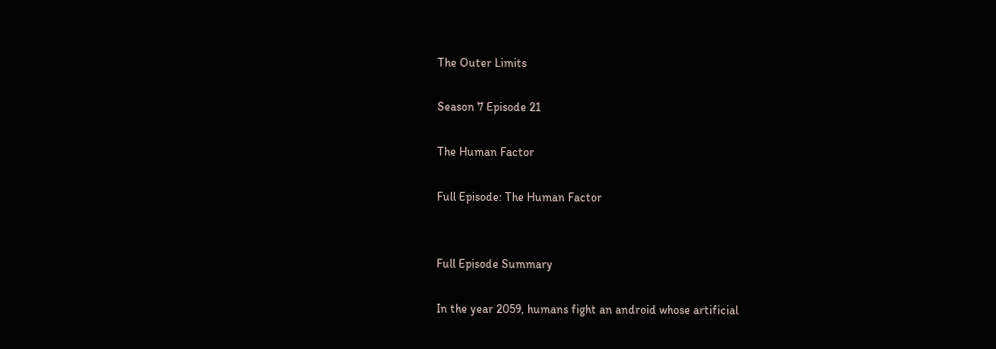The Outer Limits

Season 7 Episode 21

The Human Factor

Full Episode: The Human Factor


Full Episode Summary

In the year 2059, humans fight an android whose artificial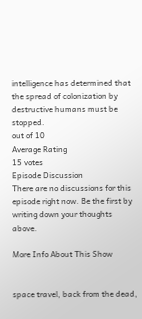intelligence has determined that the spread of colonization by destructive humans must be stopped.
out of 10
Average Rating
15 votes
Episode Discussion
There are no discussions for this episode right now. Be the first by writing down your thoughts above.

More Info About This Show


space travel, back from the dead,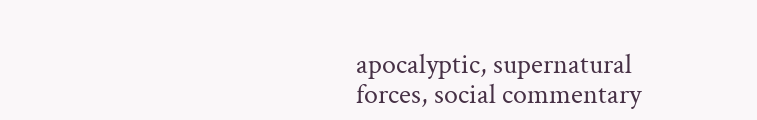apocalyptic, supernatural forces, social commentary